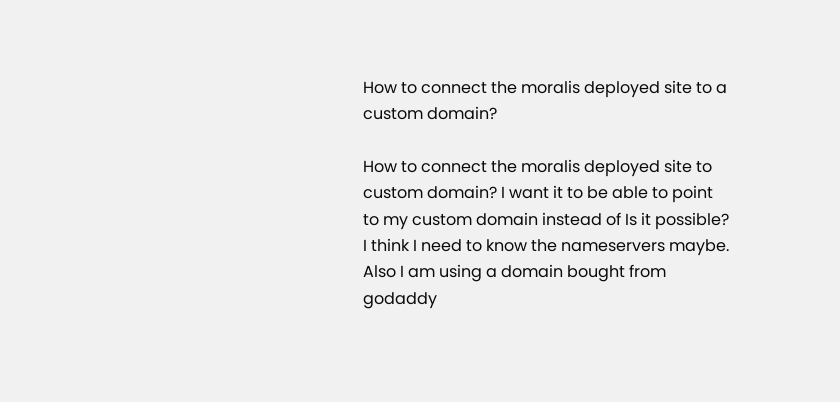How to connect the moralis deployed site to a custom domain?

How to connect the moralis deployed site to custom domain? I want it to be able to point to my custom domain instead of Is it possible? I think I need to know the nameservers maybe. Also I am using a domain bought from godaddy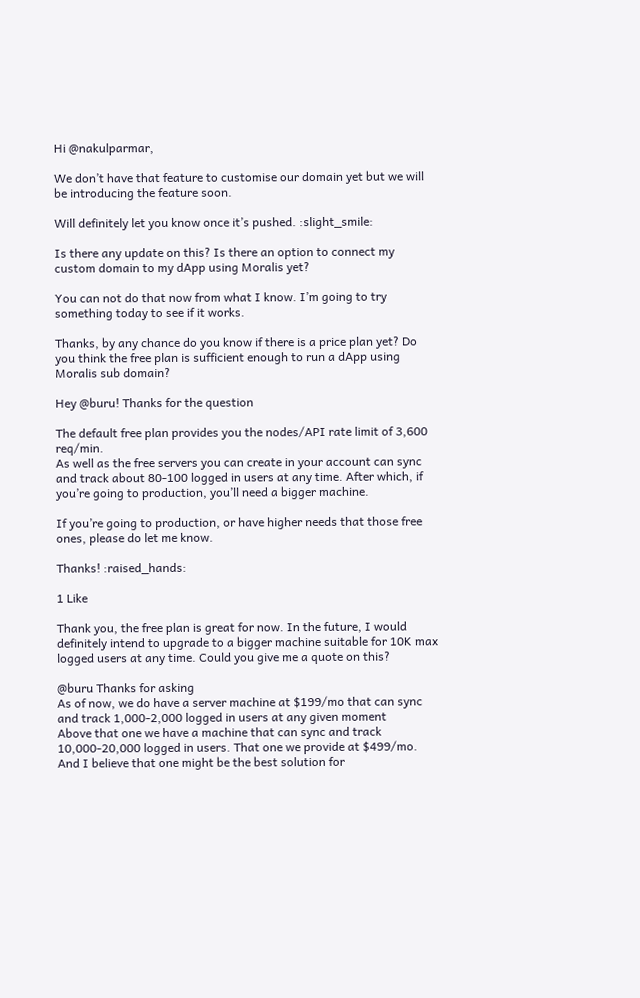Hi @nakulparmar,

We don’t have that feature to customise our domain yet but we will be introducing the feature soon.

Will definitely let you know once it’s pushed. :slight_smile:

Is there any update on this? Is there an option to connect my custom domain to my dApp using Moralis yet?

You can not do that now from what I know. I’m going to try something today to see if it works.

Thanks, by any chance do you know if there is a price plan yet? Do you think the free plan is sufficient enough to run a dApp using Moralis sub domain?

Hey @buru! Thanks for the question

The default free plan provides you the nodes/API rate limit of 3,600 req/min.
As well as the free servers you can create in your account can sync and track about 80-100 logged in users at any time. After which, if you’re going to production, you’ll need a bigger machine.

If you’re going to production, or have higher needs that those free ones, please do let me know.

Thanks! :raised_hands:

1 Like

Thank you, the free plan is great for now. In the future, I would definitely intend to upgrade to a bigger machine suitable for 10K max logged users at any time. Could you give me a quote on this?

@buru Thanks for asking
As of now, we do have a server machine at $199/mo that can sync and track 1,000-2,000 logged in users at any given moment
Above that one we have a machine that can sync and track 10,000-20,000 logged in users. That one we provide at $499/mo. And I believe that one might be the best solution for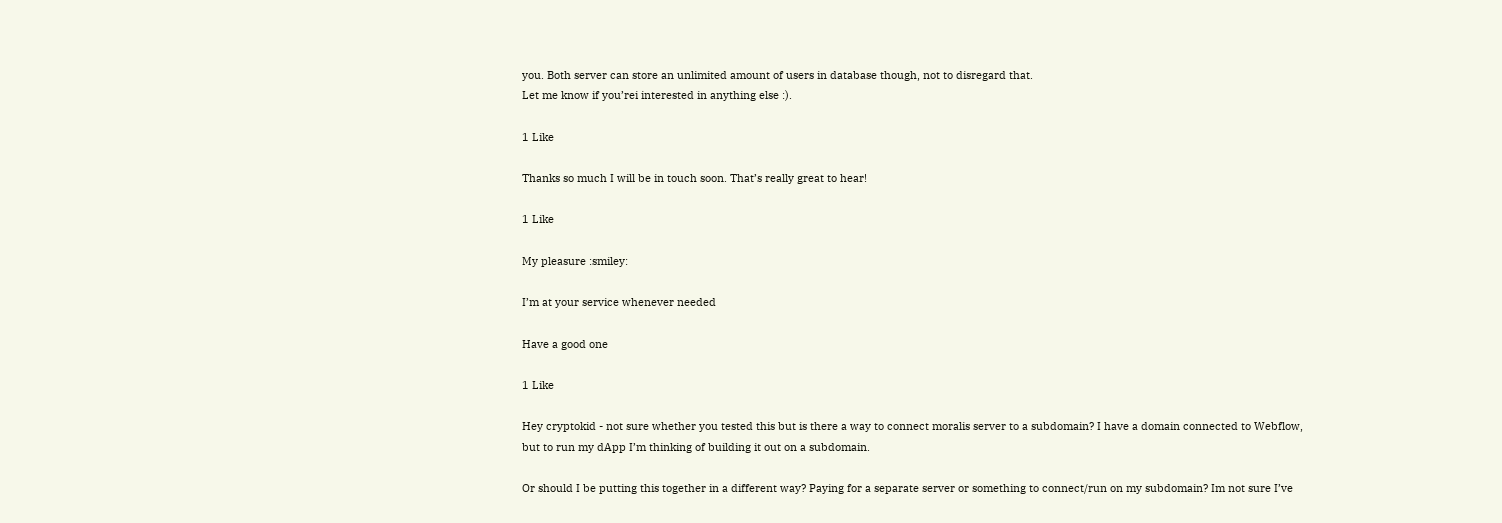you. Both server can store an unlimited amount of users in database though, not to disregard that.
Let me know if you’rei interested in anything else :).

1 Like

Thanks so much I will be in touch soon. That’s really great to hear!

1 Like

My pleasure :smiley:

I’m at your service whenever needed

Have a good one

1 Like

Hey cryptokid - not sure whether you tested this but is there a way to connect moralis server to a subdomain? I have a domain connected to Webflow, but to run my dApp I’m thinking of building it out on a subdomain.

Or should I be putting this together in a different way? Paying for a separate server or something to connect/run on my subdomain? Im not sure I’ve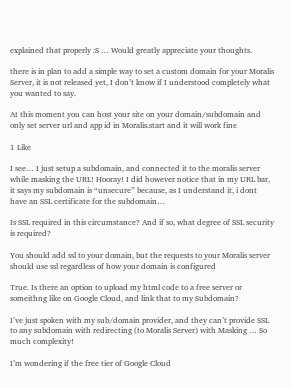explained that properly :S … Would greatly appreciate your thoughts.

there is in plan to add a simple way to set a custom domain for your Moralis Server, it is not released yet, I don’t know if I understood completely what you wanted to say.

At this moment you can host your site on your domain/subdomain and only set server url and app id in Moralis.start and it will work fine

1 Like

I see… I just setup a subdomain, and connected it to the moralis server while masking the URL! Hooray! I did however notice that in my URL bar, it says my subdomain is “unsecure” because, as I understand it, i dont have an SSL certificate for the subdomain…

Is SSL required in this circumstance? And if so, what degree of SSL security is required?

You should add ssl to your domain, but the requests to your Moralis server should use ssl regardless of how your domain is configured

True. Is there an option to upload my html code to a free server or someithng like on Google Cloud, and link that to my Subdomain?

I’ve just spoken with my sub/domain provider, and they can’t provide SSL to any subdomain with redirecting (to Moralis Server) with Masking … So much complexity!

I’m wondering if the free tier of Google Cloud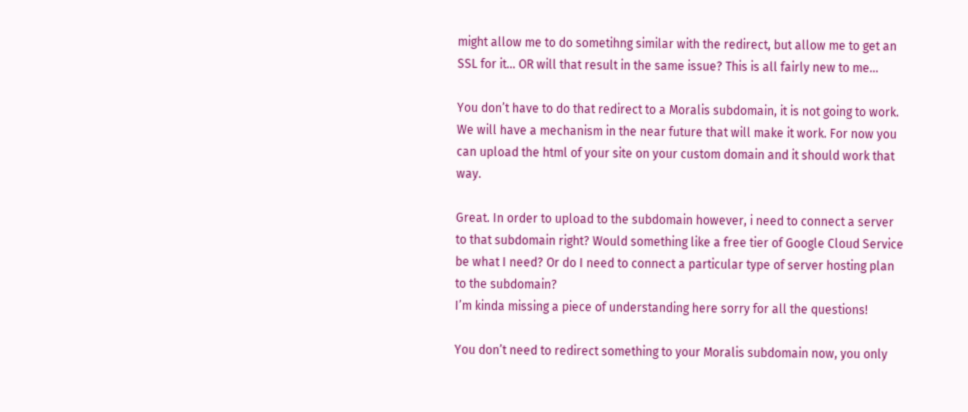might allow me to do sometihng similar with the redirect, but allow me to get an SSL for it… OR will that result in the same issue? This is all fairly new to me…

You don’t have to do that redirect to a Moralis subdomain, it is not going to work. We will have a mechanism in the near future that will make it work. For now you can upload the html of your site on your custom domain and it should work that way.

Great. In order to upload to the subdomain however, i need to connect a server to that subdomain right? Would something like a free tier of Google Cloud Service be what I need? Or do I need to connect a particular type of server hosting plan to the subdomain?
I’m kinda missing a piece of understanding here sorry for all the questions!

You don’t need to redirect something to your Moralis subdomain now, you only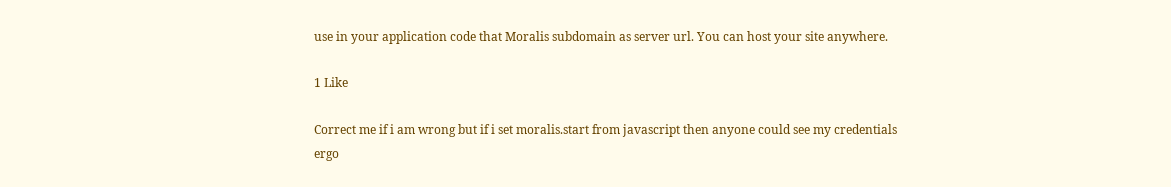use in your application code that Moralis subdomain as server url. You can host your site anywhere.

1 Like

Correct me if i am wrong but if i set moralis.start from javascript then anyone could see my credentials ergo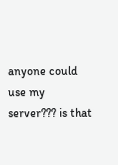anyone could use my server??? is that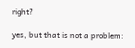right?

yes, but that is not a problem: